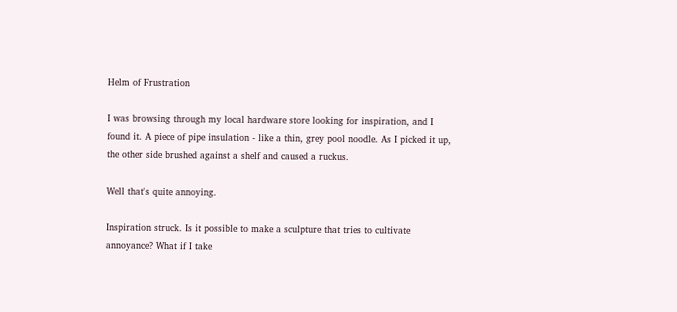Helm of Frustration

I was browsing through my local hardware store looking for inspiration, and I found it. A piece of pipe insulation - like a thin, grey pool noodle. As I picked it up, the other side brushed against a shelf and caused a ruckus.

Well that's quite annoying.

Inspiration struck. Is it possible to make a sculpture that tries to cultivate annoyance? What if I take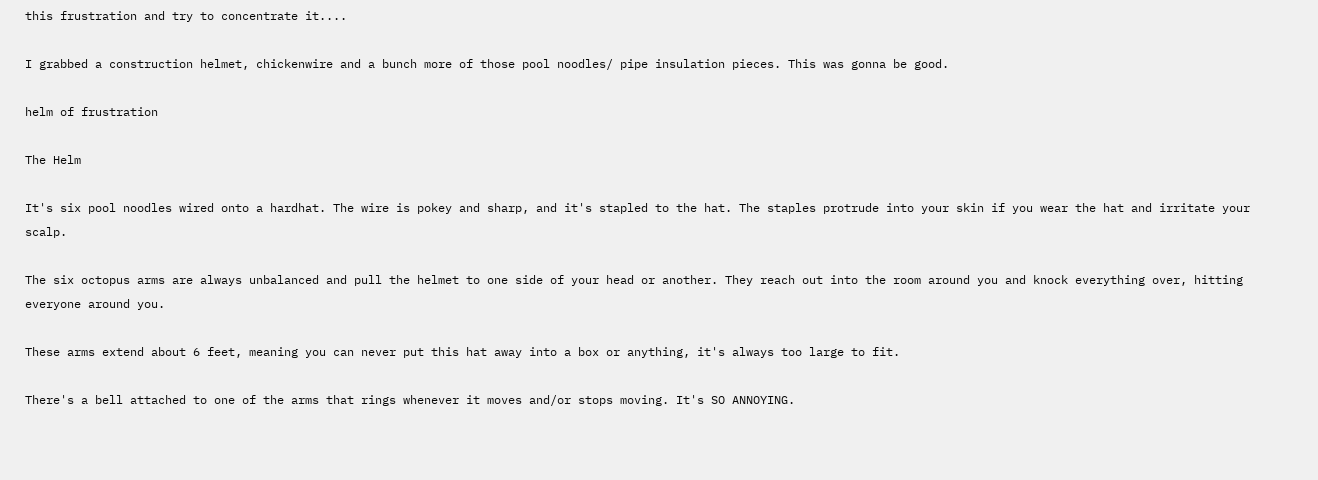this frustration and try to concentrate it....

I grabbed a construction helmet, chickenwire and a bunch more of those pool noodles/ pipe insulation pieces. This was gonna be good.

helm of frustration

The Helm

It's six pool noodles wired onto a hardhat. The wire is pokey and sharp, and it's stapled to the hat. The staples protrude into your skin if you wear the hat and irritate your scalp.

The six octopus arms are always unbalanced and pull the helmet to one side of your head or another. They reach out into the room around you and knock everything over, hitting everyone around you.

These arms extend about 6 feet, meaning you can never put this hat away into a box or anything, it's always too large to fit.

There's a bell attached to one of the arms that rings whenever it moves and/or stops moving. It's SO ANNOYING.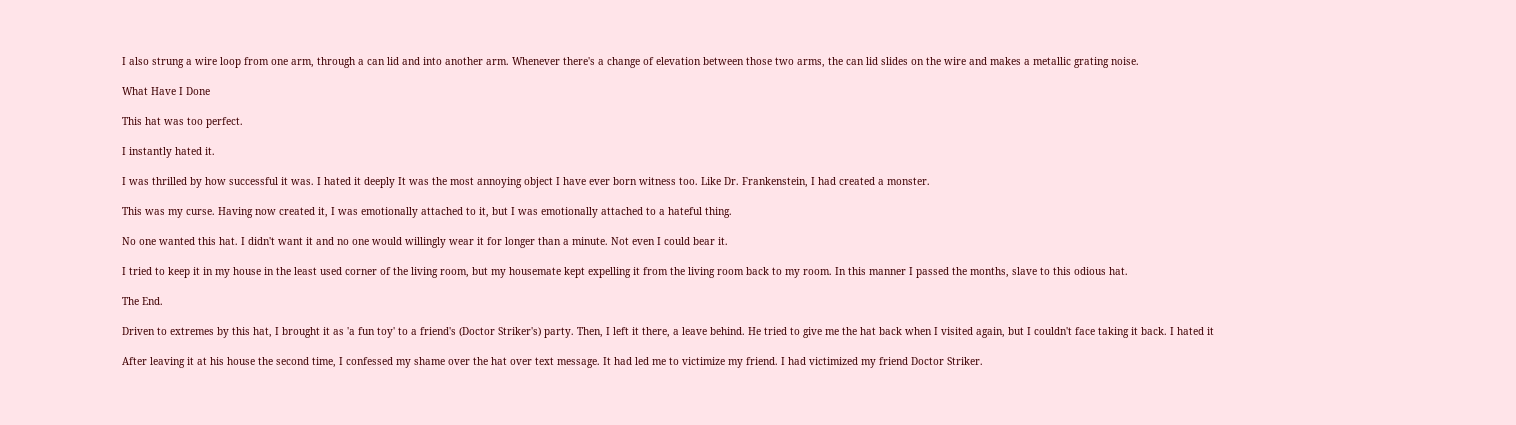I also strung a wire loop from one arm, through a can lid and into another arm. Whenever there's a change of elevation between those two arms, the can lid slides on the wire and makes a metallic grating noise.

What Have I Done

This hat was too perfect.

I instantly hated it.

I was thrilled by how successful it was. I hated it deeply It was the most annoying object I have ever born witness too. Like Dr. Frankenstein, I had created a monster.

This was my curse. Having now created it, I was emotionally attached to it, but I was emotionally attached to a hateful thing.

No one wanted this hat. I didn't want it and no one would willingly wear it for longer than a minute. Not even I could bear it.

I tried to keep it in my house in the least used corner of the living room, but my housemate kept expelling it from the living room back to my room. In this manner I passed the months, slave to this odious hat.

The End.

Driven to extremes by this hat, I brought it as 'a fun toy' to a friend's (Doctor Striker's) party. Then, I left it there, a leave behind. He tried to give me the hat back when I visited again, but I couldn't face taking it back. I hated it

After leaving it at his house the second time, I confessed my shame over the hat over text message. It had led me to victimize my friend. I had victimized my friend Doctor Striker.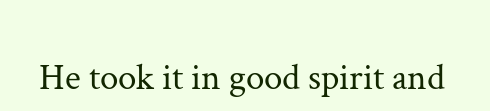He took it in good spirit and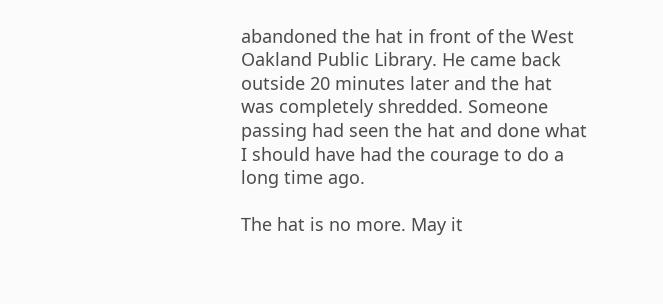abandoned the hat in front of the West Oakland Public Library. He came back outside 20 minutes later and the hat was completely shredded. Someone passing had seen the hat and done what I should have had the courage to do a long time ago.

The hat is no more. May it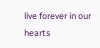live forever in our hearts